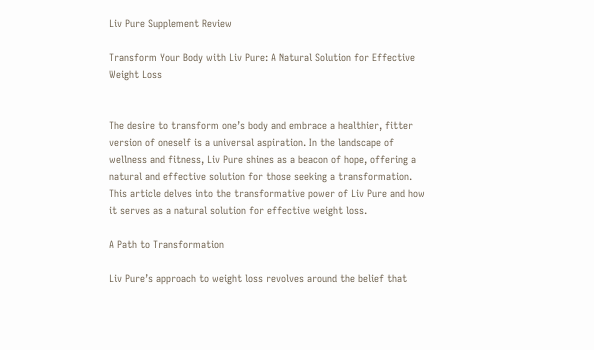Liv Pure Supplement Review

Transform Your Body with Liv Pure: A Natural Solution for Effective Weight Loss


The desire to transform one’s body and embrace a healthier, fitter version of oneself is a universal aspiration. In the landscape of wellness and fitness, Liv Pure shines as a beacon of hope, offering a natural and effective solution for those seeking a transformation. This article delves into the transformative power of Liv Pure and how it serves as a natural solution for effective weight loss.

A Path to Transformation

Liv Pure’s approach to weight loss revolves around the belief that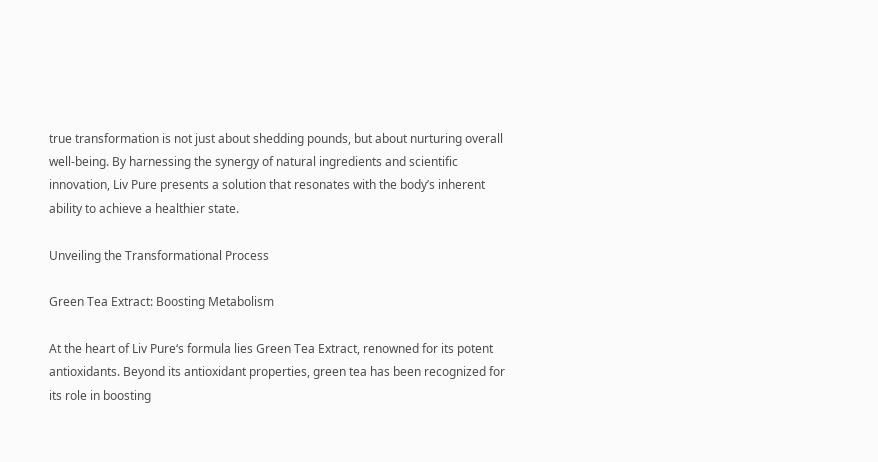true transformation is not just about shedding pounds, but about nurturing overall well-being. By harnessing the synergy of natural ingredients and scientific innovation, Liv Pure presents a solution that resonates with the body’s inherent ability to achieve a healthier state.

Unveiling the Transformational Process

Green Tea Extract: Boosting Metabolism

At the heart of Liv Pure‘s formula lies Green Tea Extract, renowned for its potent antioxidants. Beyond its antioxidant properties, green tea has been recognized for its role in boosting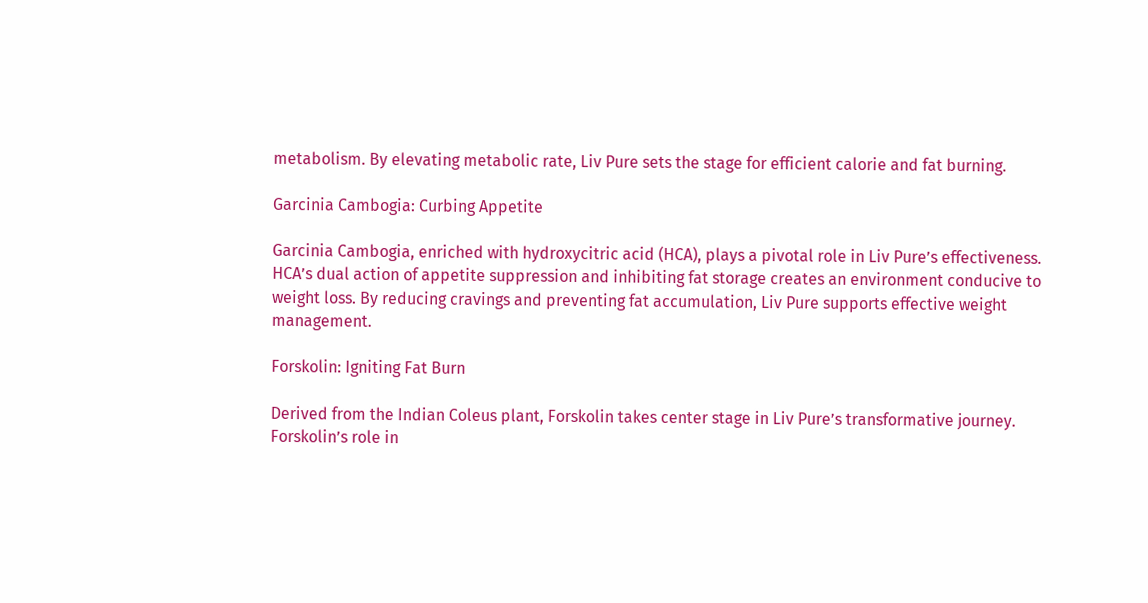metabolism. By elevating metabolic rate, Liv Pure sets the stage for efficient calorie and fat burning.

Garcinia Cambogia: Curbing Appetite

Garcinia Cambogia, enriched with hydroxycitric acid (HCA), plays a pivotal role in Liv Pure’s effectiveness. HCA’s dual action of appetite suppression and inhibiting fat storage creates an environment conducive to weight loss. By reducing cravings and preventing fat accumulation, Liv Pure supports effective weight management.

Forskolin: Igniting Fat Burn

Derived from the Indian Coleus plant, Forskolin takes center stage in Liv Pure’s transformative journey. Forskolin’s role in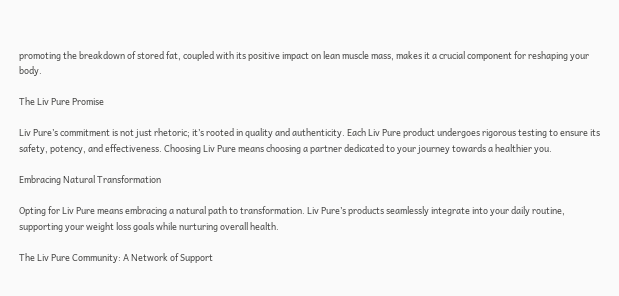promoting the breakdown of stored fat, coupled with its positive impact on lean muscle mass, makes it a crucial component for reshaping your body.

The Liv Pure Promise

Liv Pure’s commitment is not just rhetoric; it’s rooted in quality and authenticity. Each Liv Pure product undergoes rigorous testing to ensure its safety, potency, and effectiveness. Choosing Liv Pure means choosing a partner dedicated to your journey towards a healthier you.

Embracing Natural Transformation

Opting for Liv Pure means embracing a natural path to transformation. Liv Pure’s products seamlessly integrate into your daily routine, supporting your weight loss goals while nurturing overall health.

The Liv Pure Community: A Network of Support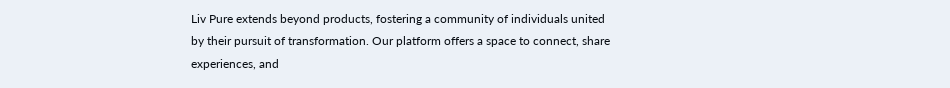Liv Pure extends beyond products, fostering a community of individuals united by their pursuit of transformation. Our platform offers a space to connect, share experiences, and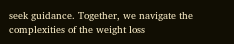seek guidance. Together, we navigate the complexities of the weight loss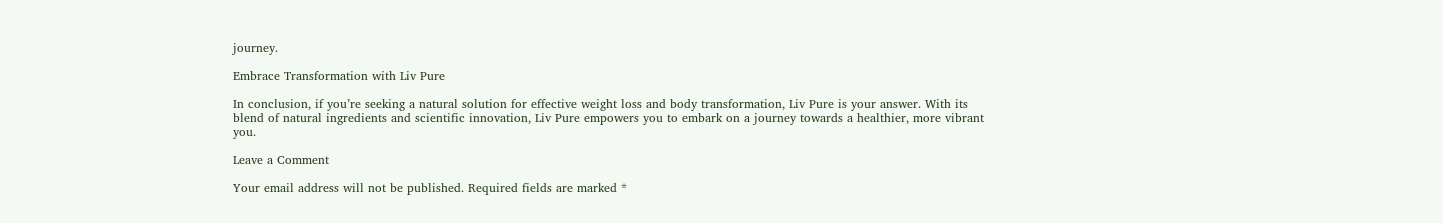journey.

Embrace Transformation with Liv Pure

In conclusion, if you’re seeking a natural solution for effective weight loss and body transformation, Liv Pure is your answer. With its blend of natural ingredients and scientific innovation, Liv Pure empowers you to embark on a journey towards a healthier, more vibrant you.

Leave a Comment

Your email address will not be published. Required fields are marked *